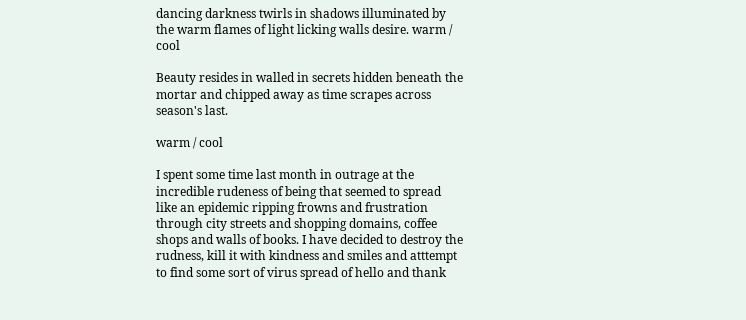dancing darkness twirls in shadows illuminated by the warm flames of light licking walls desire. warm / cool

Beauty resides in walled in secrets hidden beneath the mortar and chipped away as time scrapes across season's last.

warm / cool

I spent some time last month in outrage at the incredible rudeness of being that seemed to spread like an epidemic ripping frowns and frustration through city streets and shopping domains, coffee shops and walls of books. I have decided to destroy the rudness, kill it with kindness and smiles and atttempt to find some sort of virus spread of hello and thank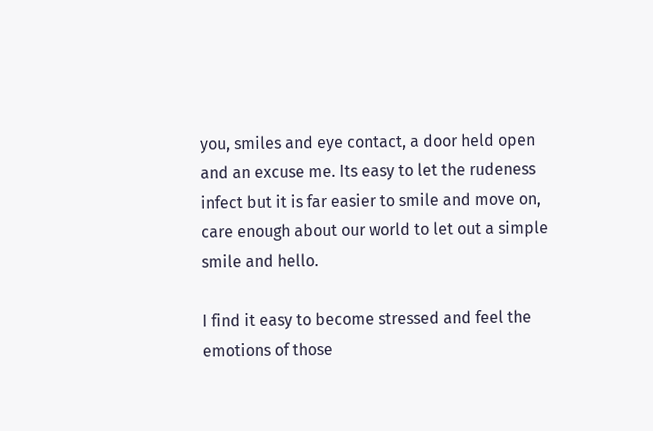you, smiles and eye contact, a door held open and an excuse me. Its easy to let the rudeness infect but it is far easier to smile and move on, care enough about our world to let out a simple smile and hello.

I find it easy to become stressed and feel the emotions of those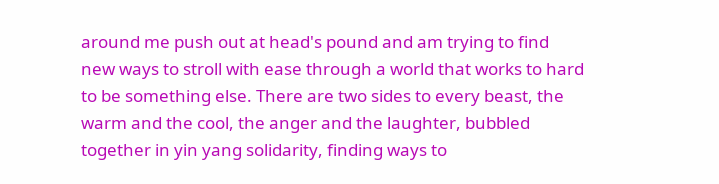around me push out at head's pound and am trying to find new ways to stroll with ease through a world that works to hard to be something else. There are two sides to every beast, the warm and the cool, the anger and the laughter, bubbled together in yin yang solidarity, finding ways to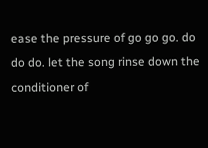ease the pressure of go go go. do do do. let the song rinse down the conditioner of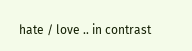hate / love .. in contrast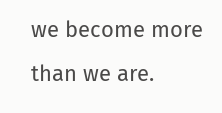we become more than we are.